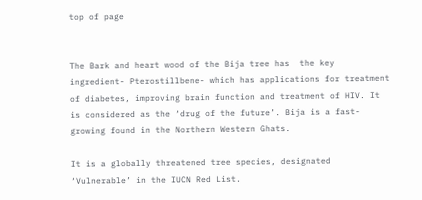top of page


The Bark and heart wood of the Bija tree has  the key ingredient- Pterostillbene- which has applications for treatment of diabetes, improving brain function and treatment of HIV. It is considered as the ‘drug of the future’. Bija is a fast-growing found in the Northern Western Ghats.

It is a globally threatened tree species, designated ‘Vulnerable’ in the IUCN Red List.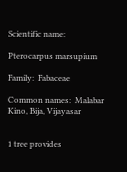Scientific name:

Pterocarpus marsupium

Family:  Fabaceae

Common names:  Malabar Kino, Bija, Vijayasar


1 tree provides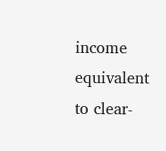income equivalent to clear-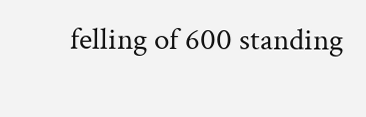felling of 600 standing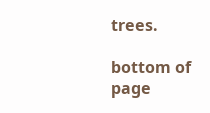trees.

bottom of page